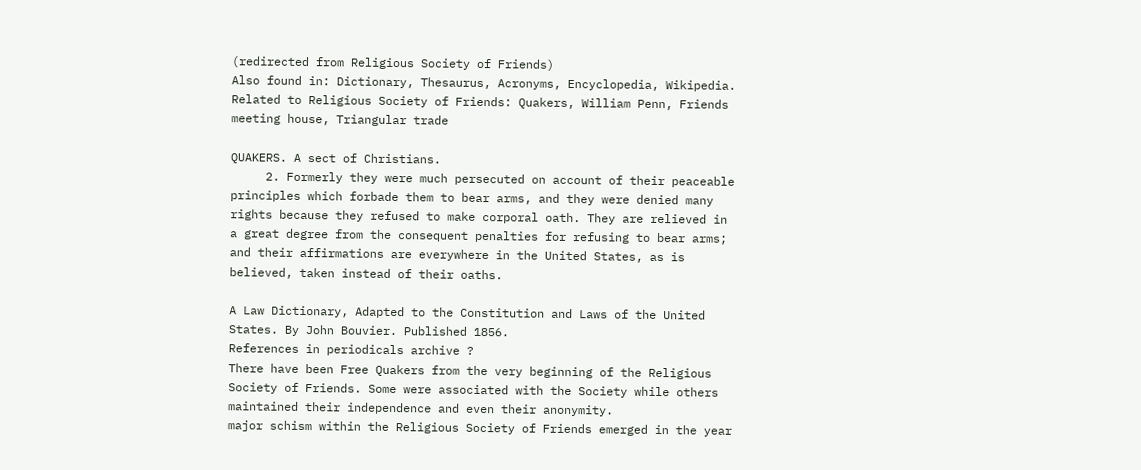(redirected from Religious Society of Friends)
Also found in: Dictionary, Thesaurus, Acronyms, Encyclopedia, Wikipedia.
Related to Religious Society of Friends: Quakers, William Penn, Friends meeting house, Triangular trade

QUAKERS. A sect of Christians.
     2. Formerly they were much persecuted on account of their peaceable principles which forbade them to bear arms, and they were denied many rights because they refused to make corporal oath. They are relieved in a great degree from the consequent penalties for refusing to bear arms; and their affirmations are everywhere in the United States, as is believed, taken instead of their oaths.

A Law Dictionary, Adapted to the Constitution and Laws of the United States. By John Bouvier. Published 1856.
References in periodicals archive ?
There have been Free Quakers from the very beginning of the Religious Society of Friends. Some were associated with the Society while others maintained their independence and even their anonymity.
major schism within the Religious Society of Friends emerged in the year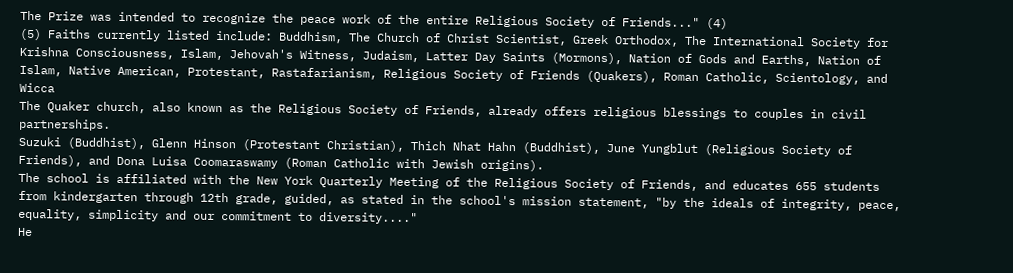The Prize was intended to recognize the peace work of the entire Religious Society of Friends..." (4)
(5) Faiths currently listed include: Buddhism, The Church of Christ Scientist, Greek Orthodox, The International Society for Krishna Consciousness, Islam, Jehovah's Witness, Judaism, Latter Day Saints (Mormons), Nation of Gods and Earths, Nation of Islam, Native American, Protestant, Rastafarianism, Religious Society of Friends (Quakers), Roman Catholic, Scientology, and Wicca
The Quaker church, also known as the Religious Society of Friends, already offers religious blessings to couples in civil partnerships.
Suzuki (Buddhist), Glenn Hinson (Protestant Christian), Thich Nhat Hahn (Buddhist), June Yungblut (Religious Society of Friends), and Dona Luisa Coomaraswamy (Roman Catholic with Jewish origins).
The school is affiliated with the New York Quarterly Meeting of the Religious Society of Friends, and educates 655 students from kindergarten through 12th grade, guided, as stated in the school's mission statement, "by the ideals of integrity, peace, equality, simplicity and our commitment to diversity...."
He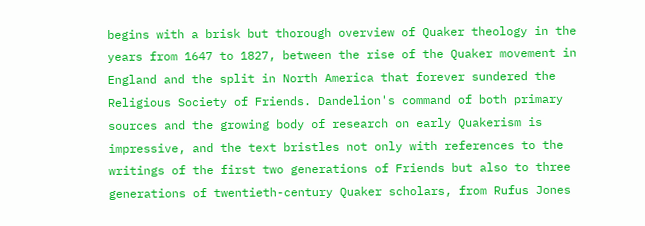begins with a brisk but thorough overview of Quaker theology in the years from 1647 to 1827, between the rise of the Quaker movement in England and the split in North America that forever sundered the Religious Society of Friends. Dandelion's command of both primary sources and the growing body of research on early Quakerism is impressive, and the text bristles not only with references to the writings of the first two generations of Friends but also to three generations of twentieth-century Quaker scholars, from Rufus Jones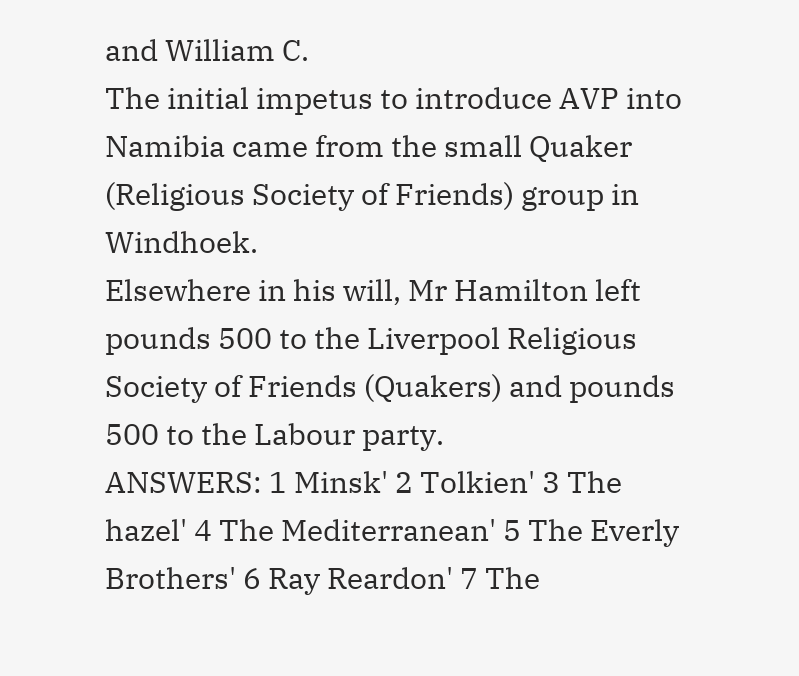and William C.
The initial impetus to introduce AVP into Namibia came from the small Quaker (Religious Society of Friends) group in Windhoek.
Elsewhere in his will, Mr Hamilton left pounds 500 to the Liverpool Religious Society of Friends (Quakers) and pounds 500 to the Labour party.
ANSWERS: 1 Minsk' 2 Tolkien' 3 The hazel' 4 The Mediterranean' 5 The Everly Brothers' 6 Ray Reardon' 7 The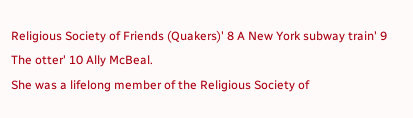Religious Society of Friends (Quakers)' 8 A New York subway train' 9 The otter' 10 Ally McBeal.
She was a lifelong member of the Religious Society of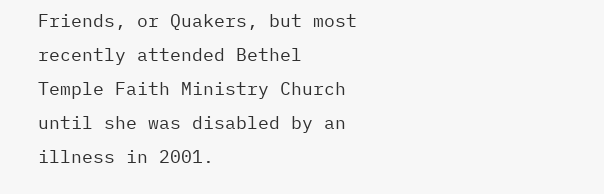Friends, or Quakers, but most recently attended Bethel Temple Faith Ministry Church until she was disabled by an illness in 2001.